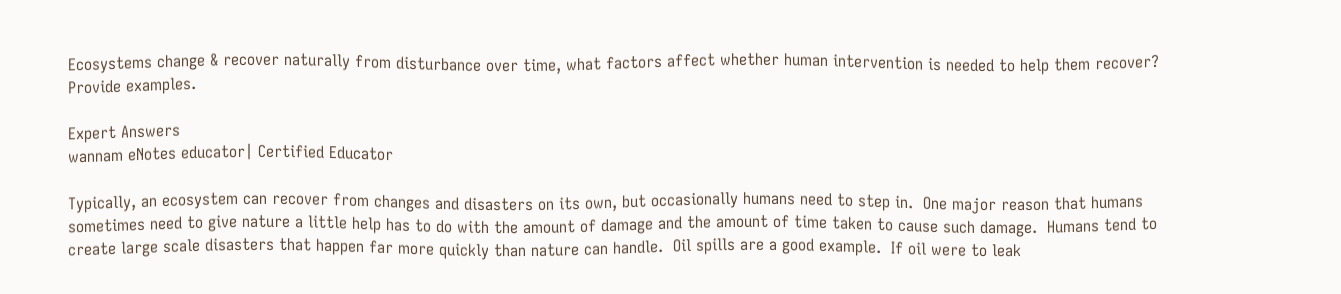Ecosystems change & recover naturally from disturbance over time, what factors affect whether human intervention is needed to help them recover? Provide examples.

Expert Answers
wannam eNotes educator| Certified Educator

Typically, an ecosystem can recover from changes and disasters on its own, but occasionally humans need to step in.  One major reason that humans sometimes need to give nature a little help has to do with the amount of damage and the amount of time taken to cause such damage.  Humans tend to create large scale disasters that happen far more quickly than nature can handle.  Oil spills are a good example.  If oil were to leak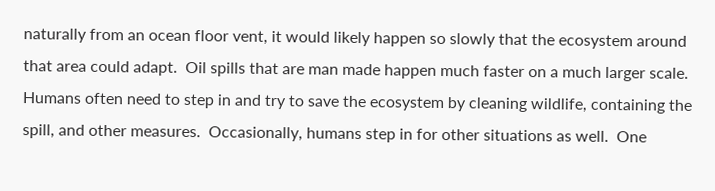naturally from an ocean floor vent, it would likely happen so slowly that the ecosystem around that area could adapt.  Oil spills that are man made happen much faster on a much larger scale.  Humans often need to step in and try to save the ecosystem by cleaning wildlife, containing the spill, and other measures.  Occasionally, humans step in for other situations as well.  One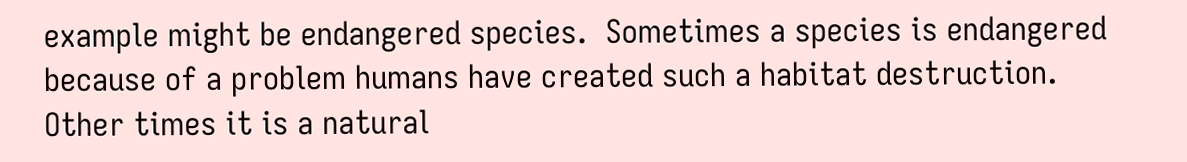example might be endangered species.  Sometimes a species is endangered because of a problem humans have created such a habitat destruction.  Other times it is a natural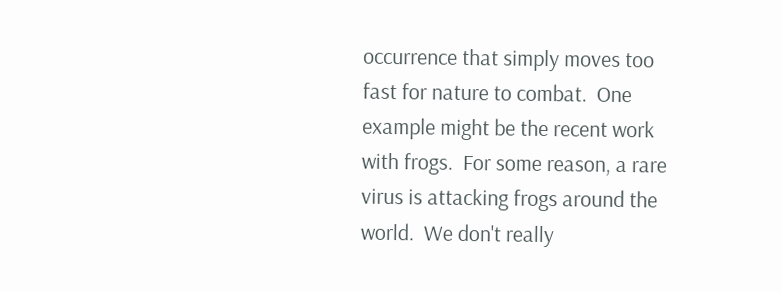occurrence that simply moves too fast for nature to combat.  One example might be the recent work with frogs.  For some reason, a rare virus is attacking frogs around the world.  We don't really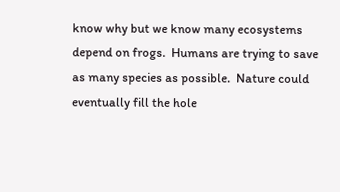know why but we know many ecosystems depend on frogs.  Humans are trying to save as many species as possible.  Nature could eventually fill the hole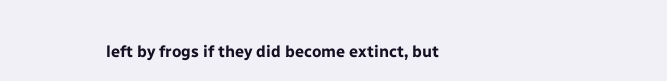left by frogs if they did become extinct, but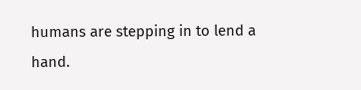humans are stepping in to lend a hand.